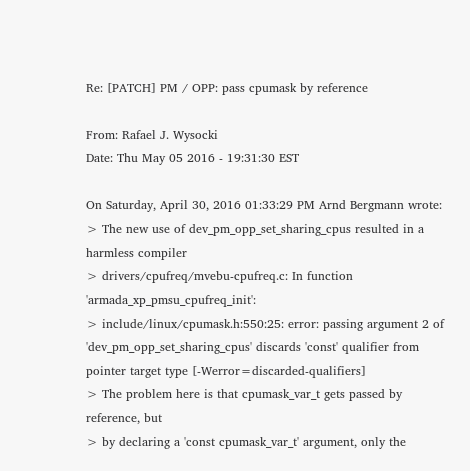Re: [PATCH] PM / OPP: pass cpumask by reference

From: Rafael J. Wysocki
Date: Thu May 05 2016 - 19:31:30 EST

On Saturday, April 30, 2016 01:33:29 PM Arnd Bergmann wrote:
> The new use of dev_pm_opp_set_sharing_cpus resulted in a harmless compiler
> drivers/cpufreq/mvebu-cpufreq.c: In function 'armada_xp_pmsu_cpufreq_init':
> include/linux/cpumask.h:550:25: error: passing argument 2 of 'dev_pm_opp_set_sharing_cpus' discards 'const' qualifier from pointer target type [-Werror=discarded-qualifiers]
> The problem here is that cpumask_var_t gets passed by reference, but
> by declaring a 'const cpumask_var_t' argument, only the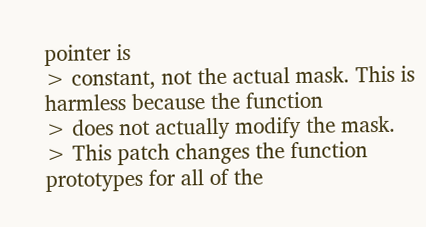pointer is
> constant, not the actual mask. This is harmless because the function
> does not actually modify the mask.
> This patch changes the function prototypes for all of the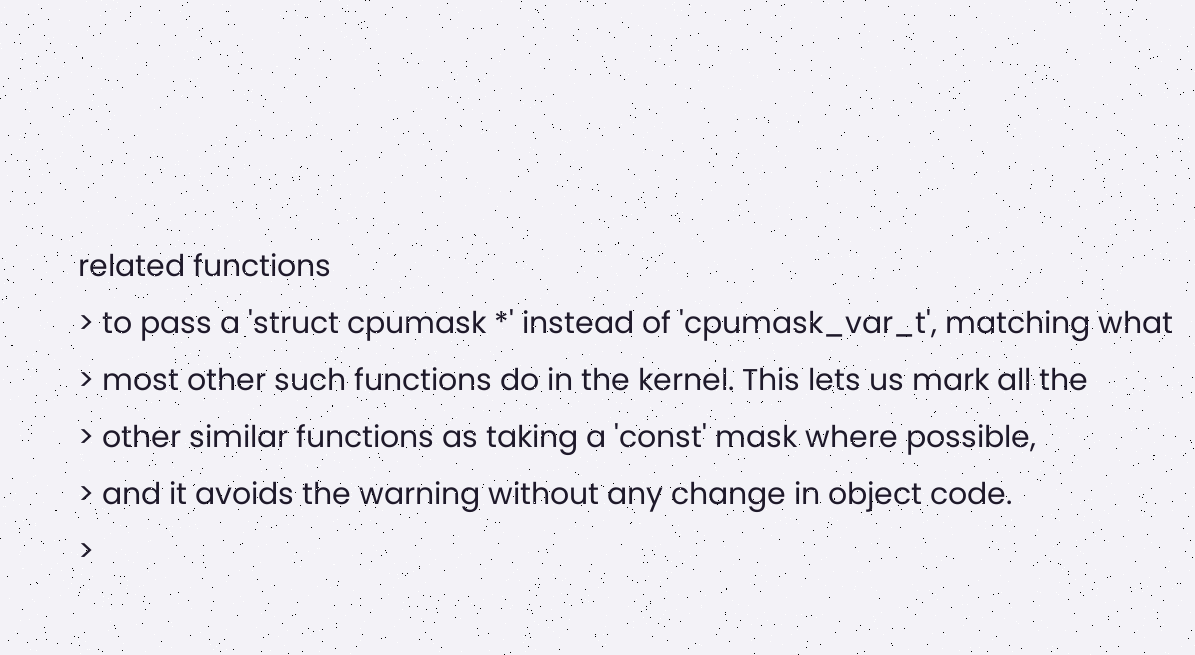related functions
> to pass a 'struct cpumask *' instead of 'cpumask_var_t', matching what
> most other such functions do in the kernel. This lets us mark all the
> other similar functions as taking a 'const' mask where possible,
> and it avoids the warning without any change in object code.
>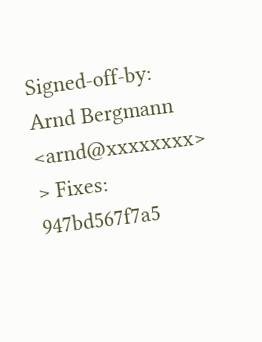Signed-off-by: Arnd Bergmann <arnd@xxxxxxxx>
> Fixes: 947bd567f7a5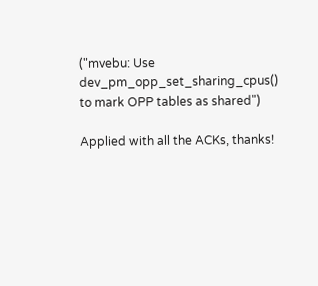("mvebu: Use dev_pm_opp_set_sharing_cpus() to mark OPP tables as shared")

Applied with all the ACKs, thanks!